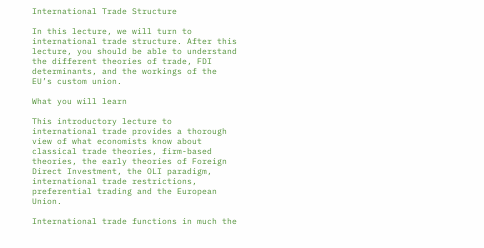International Trade Structure

In this lecture, we will turn to international trade structure. After this lecture, you should be able to understand the different theories of trade, FDI determinants, and the workings of the EU’s custom union.

What you will learn

This introductory lecture to international trade provides a thorough view of what economists know about classical trade theories, firm-based theories, the early theories of Foreign Direct Investment, the OLI paradigm, international trade restrictions, preferential trading and the European Union.

International trade functions in much the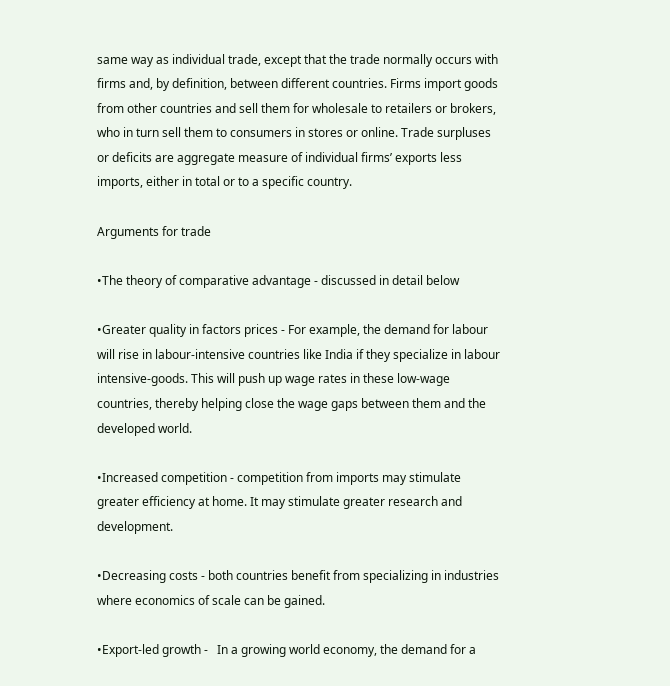same way as individual trade, except that the trade normally occurs with firms and, by definition, between different countries. Firms import goods from other countries and sell them for wholesale to retailers or brokers, who in turn sell them to consumers in stores or online. Trade surpluses or deficits are aggregate measure of individual firms’ exports less imports, either in total or to a specific country.

Arguments for trade

•The theory of comparative advantage - discussed in detail below

•Greater quality in factors prices - For example, the demand for labour will rise in labour-intensive countries like India if they specialize in labour intensive-goods. This will push up wage rates in these low-wage countries, thereby helping close the wage gaps between them and the developed world.

•Increased competition - competition from imports may stimulate greater efficiency at home. It may stimulate greater research and development.

•Decreasing costs - both countries benefit from specializing in industries where economics of scale can be gained.

•Export-led growth -   In a growing world economy, the demand for a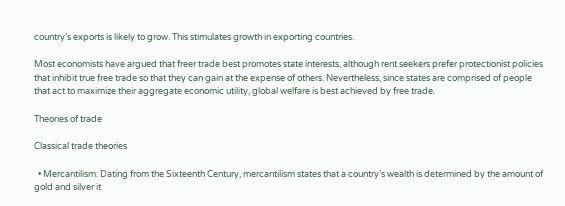country’s exports is likely to grow. This stimulates growth in exporting countries.

Most economists have argued that freer trade best promotes state interests, although rent seekers prefer protectionist policies that inhibit true free trade so that they can gain at the expense of others. Nevertheless, since states are comprised of people that act to maximize their aggregate economic utility, global welfare is best achieved by free trade.

Theories of trade

Classical trade theories

  • Mercantilism: Dating from the Sixteenth Century, mercantilism states that a country’s wealth is determined by the amount of gold and silver it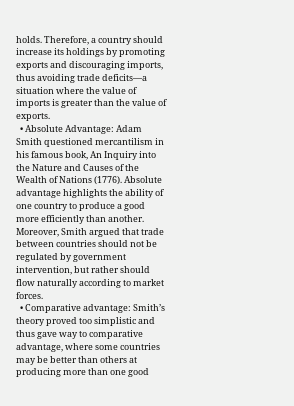holds. Therefore, a country should increase its holdings by promoting exports and discouraging imports, thus avoiding trade deficits—a situation where the value of imports is greater than the value of exports.
  • Absolute Advantage: Adam Smith questioned mercantilism in his famous book, An Inquiry into the Nature and Causes of the Wealth of Nations (1776). Absolute advantage highlights the ability of one country to produce a good more efficiently than another. Moreover, Smith argued that trade between countries should not be regulated by government intervention, but rather should flow naturally according to market forces.
  • Comparative advantage: Smith’s theory proved too simplistic and thus gave way to comparative advantage, where some countries may be better than others at producing more than one good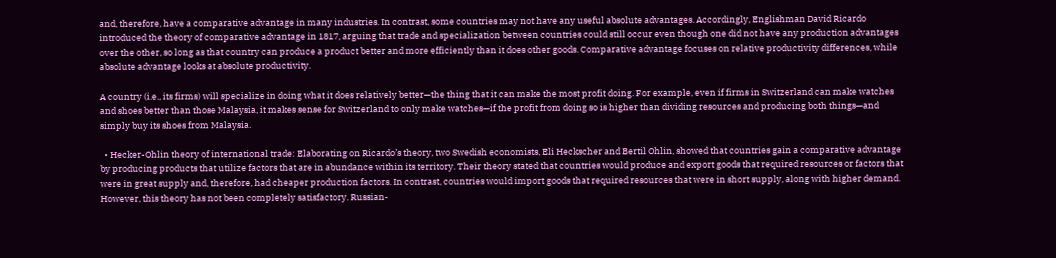and, therefore, have a comparative advantage in many industries. In contrast, some countries may not have any useful absolute advantages. Accordingly, Englishman David Ricardo introduced the theory of comparative advantage in 1817, arguing that trade and specialization between countries could still occur even though one did not have any production advantages over the other, so long as that country can produce a product better and more efficiently than it does other goods. Comparative advantage focuses on relative productivity differences, while absolute advantage looks at absolute productivity.

A country (i.e., its firms) will specialize in doing what it does relatively better—the thing that it can make the most profit doing. For example, even if firms in Switzerland can make watches and shoes better than those Malaysia, it makes sense for Switzerland to only make watches—if the profit from doing so is higher than dividing resources and producing both things—and simply buy its shoes from Malaysia.

  • Hecker-Ohlin theory of international trade: Elaborating on Ricardo’s theory, two Swedish economists, Eli Heckscher and Bertil Ohlin, showed that countries gain a comparative advantage by producing products that utilize factors that are in abundance within its territory. Their theory stated that countries would produce and export goods that required resources or factors that were in great supply and, therefore, had cheaper production factors. In contrast, countries would import goods that required resources that were in short supply, along with higher demand. However, this theory has not been completely satisfactory. Russian-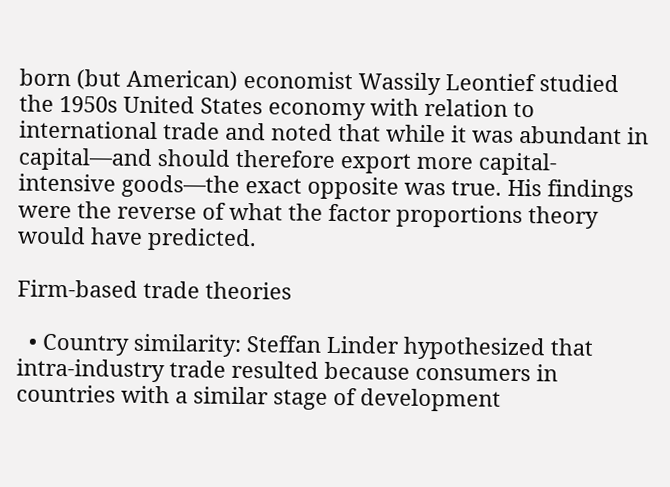born (but American) economist Wassily Leontief studied the 1950s United States economy with relation to international trade and noted that while it was abundant in capital—and should therefore export more capital-intensive goods—the exact opposite was true. His findings were the reverse of what the factor proportions theory would have predicted.

Firm-based trade theories

  • Country similarity: Steffan Linder hypothesized that intra-industry trade resulted because consumers in countries with a similar stage of development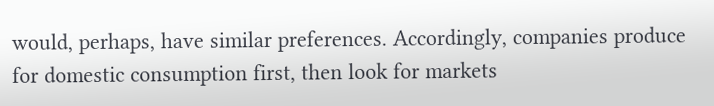would, perhaps, have similar preferences. Accordingly, companies produce for domestic consumption first, then look for markets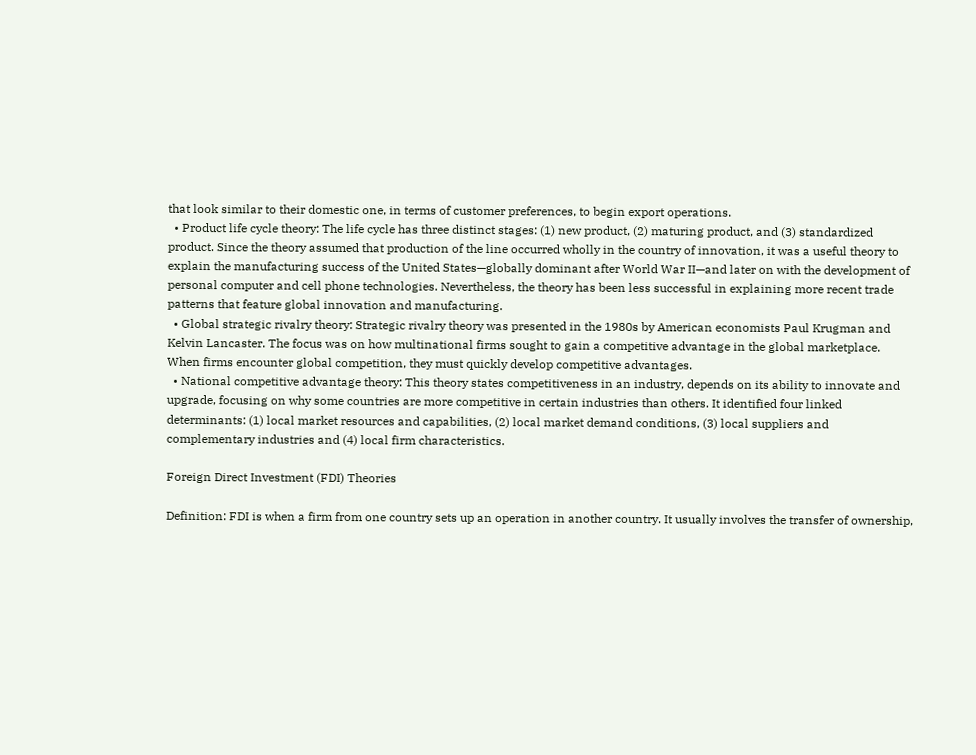that look similar to their domestic one, in terms of customer preferences, to begin export operations.
  • Product life cycle theory: The life cycle has three distinct stages: (1) new product, (2) maturing product, and (3) standardized product. Since the theory assumed that production of the line occurred wholly in the country of innovation, it was a useful theory to explain the manufacturing success of the United States—globally dominant after World War II—and later on with the development of personal computer and cell phone technologies. Nevertheless, the theory has been less successful in explaining more recent trade patterns that feature global innovation and manufacturing.
  • Global strategic rivalry theory: Strategic rivalry theory was presented in the 1980s by American economists Paul Krugman and Kelvin Lancaster. The focus was on how multinational firms sought to gain a competitive advantage in the global marketplace. When firms encounter global competition, they must quickly develop competitive advantages.
  • National competitive advantage theory: This theory states competitiveness in an industry, depends on its ability to innovate and upgrade, focusing on why some countries are more competitive in certain industries than others. It identified four linked determinants: (1) local market resources and capabilities, (2) local market demand conditions, (3) local suppliers and complementary industries and (4) local firm characteristics.

Foreign Direct Investment (FDI) Theories

Definition: FDI is when a firm from one country sets up an operation in another country. It usually involves the transfer of ownership,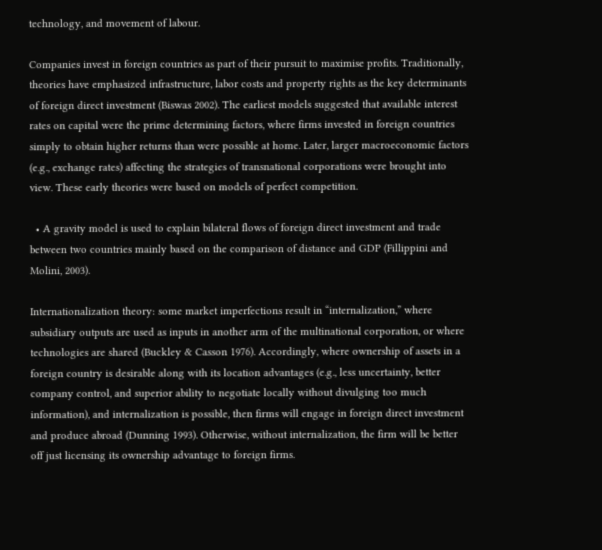technology, and movement of labour.

Companies invest in foreign countries as part of their pursuit to maximise profits. Traditionally, theories have emphasized infrastructure, labor costs and property rights as the key determinants of foreign direct investment (Biswas 2002). The earliest models suggested that available interest rates on capital were the prime determining factors, where firms invested in foreign countries simply to obtain higher returns than were possible at home. Later, larger macroeconomic factors (e.g., exchange rates) affecting the strategies of transnational corporations were brought into view. These early theories were based on models of perfect competition.

  • A gravity model is used to explain bilateral flows of foreign direct investment and trade between two countries mainly based on the comparison of distance and GDP (Fillippini and Molini, 2003).

Internationalization theory: some market imperfections result in “internalization,” where subsidiary outputs are used as inputs in another arm of the multinational corporation, or where technologies are shared (Buckley & Casson 1976). Accordingly, where ownership of assets in a foreign country is desirable along with its location advantages (e.g., less uncertainty, better company control, and superior ability to negotiate locally without divulging too much information), and internalization is possible, then firms will engage in foreign direct investment and produce abroad (Dunning 1993). Otherwise, without internalization, the firm will be better off just licensing its ownership advantage to foreign firms.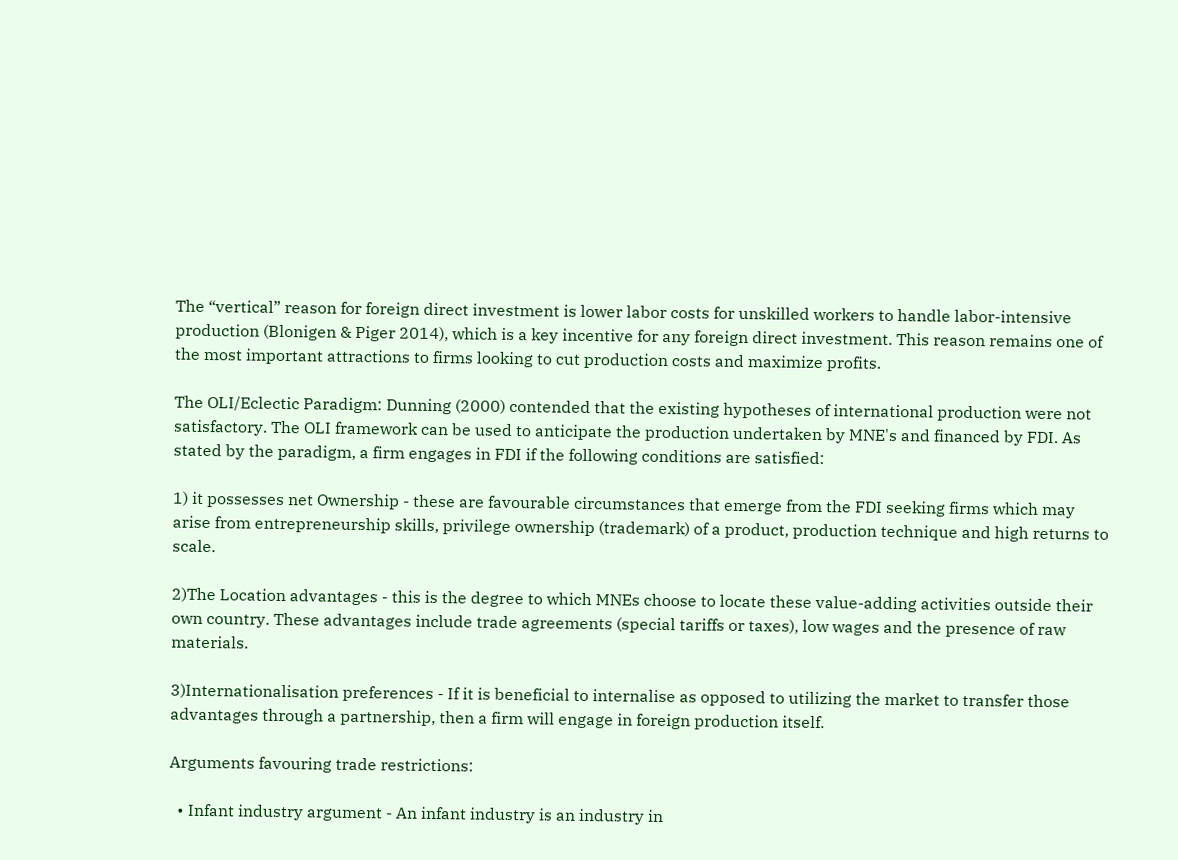The “vertical” reason for foreign direct investment is lower labor costs for unskilled workers to handle labor-intensive production (Blonigen & Piger 2014), which is a key incentive for any foreign direct investment. This reason remains one of the most important attractions to firms looking to cut production costs and maximize profits.

The OLI/Eclectic Paradigm: Dunning (2000) contended that the existing hypotheses of international production were not satisfactory. The OLI framework can be used to anticipate the production undertaken by MNE's and financed by FDI. As stated by the paradigm, a firm engages in FDI if the following conditions are satisfied:

1) it possesses net Ownership - these are favourable circumstances that emerge from the FDI seeking firms which may arise from entrepreneurship skills, privilege ownership (trademark) of a product, production technique and high returns to scale.

2)The Location advantages - this is the degree to which MNEs choose to locate these value-adding activities outside their own country. These advantages include trade agreements (special tariffs or taxes), low wages and the presence of raw materials.

3)Internationalisation preferences - If it is beneficial to internalise as opposed to utilizing the market to transfer those advantages through a partnership, then a firm will engage in foreign production itself.

Arguments favouring trade restrictions:

  • Infant industry argument - An infant industry is an industry in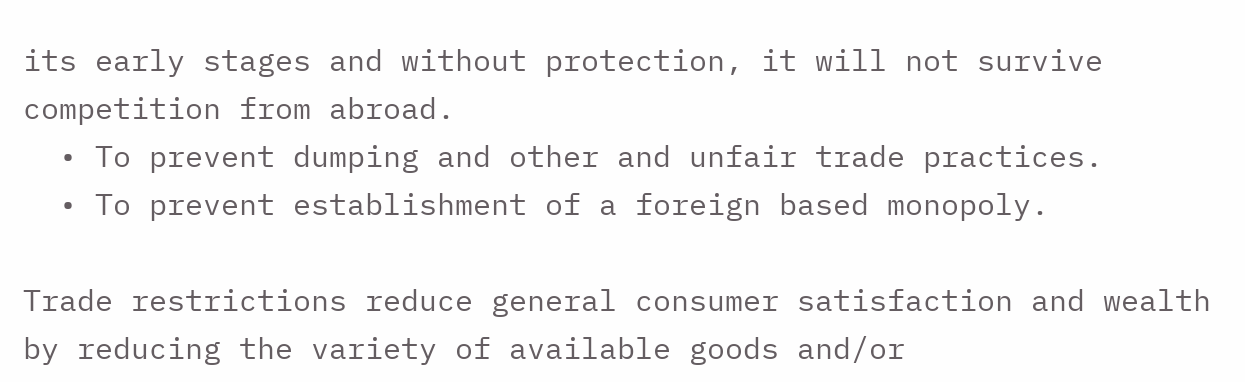its early stages and without protection, it will not survive competition from abroad.
  • To prevent dumping and other and unfair trade practices.
  • To prevent establishment of a foreign based monopoly.

Trade restrictions reduce general consumer satisfaction and wealth by reducing the variety of available goods and/or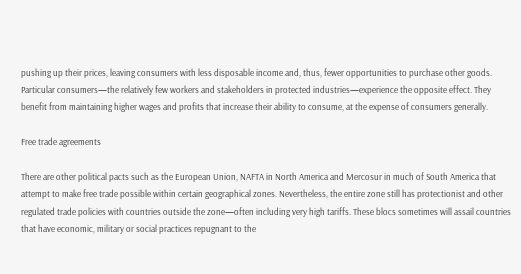pushing up their prices, leaving consumers with less disposable income and, thus, fewer opportunities to purchase other goods. Particular consumers—the relatively few workers and stakeholders in protected industries—experience the opposite effect. They benefit from maintaining higher wages and profits that increase their ability to consume, at the expense of consumers generally.

Free trade agreements

There are other political pacts such as the European Union, NAFTA in North America and Mercosur in much of South America that attempt to make free trade possible within certain geographical zones. Nevertheless, the entire zone still has protectionist and other regulated trade policies with countries outside the zone—often including very high tariffs. These blocs sometimes will assail countries that have economic, military or social practices repugnant to the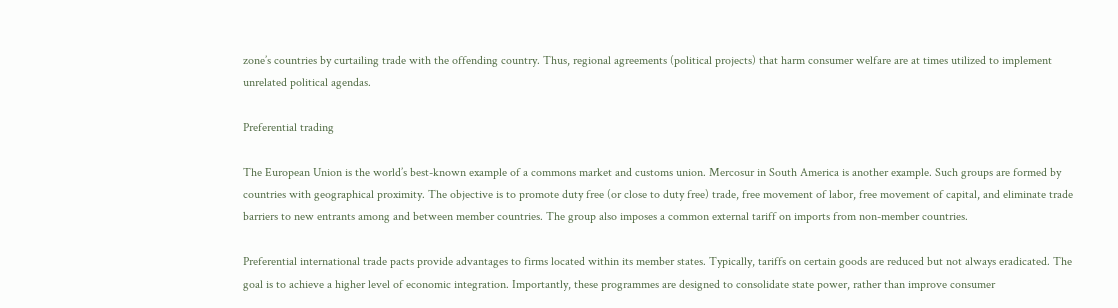zone’s countries by curtailing trade with the offending country. Thus, regional agreements (political projects) that harm consumer welfare are at times utilized to implement unrelated political agendas.

Preferential trading

The European Union is the world’s best-known example of a commons market and customs union. Mercosur in South America is another example. Such groups are formed by countries with geographical proximity. The objective is to promote duty free (or close to duty free) trade, free movement of labor, free movement of capital, and eliminate trade barriers to new entrants among and between member countries. The group also imposes a common external tariff on imports from non-member countries.

Preferential international trade pacts provide advantages to firms located within its member states. Typically, tariffs on certain goods are reduced but not always eradicated. The goal is to achieve a higher level of economic integration. Importantly, these programmes are designed to consolidate state power, rather than improve consumer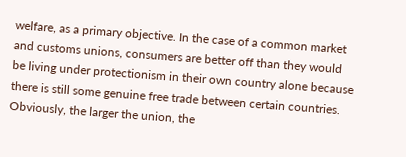welfare, as a primary objective. In the case of a common market and customs unions, consumers are better off than they would be living under protectionism in their own country alone because there is still some genuine free trade between certain countries. Obviously, the larger the union, the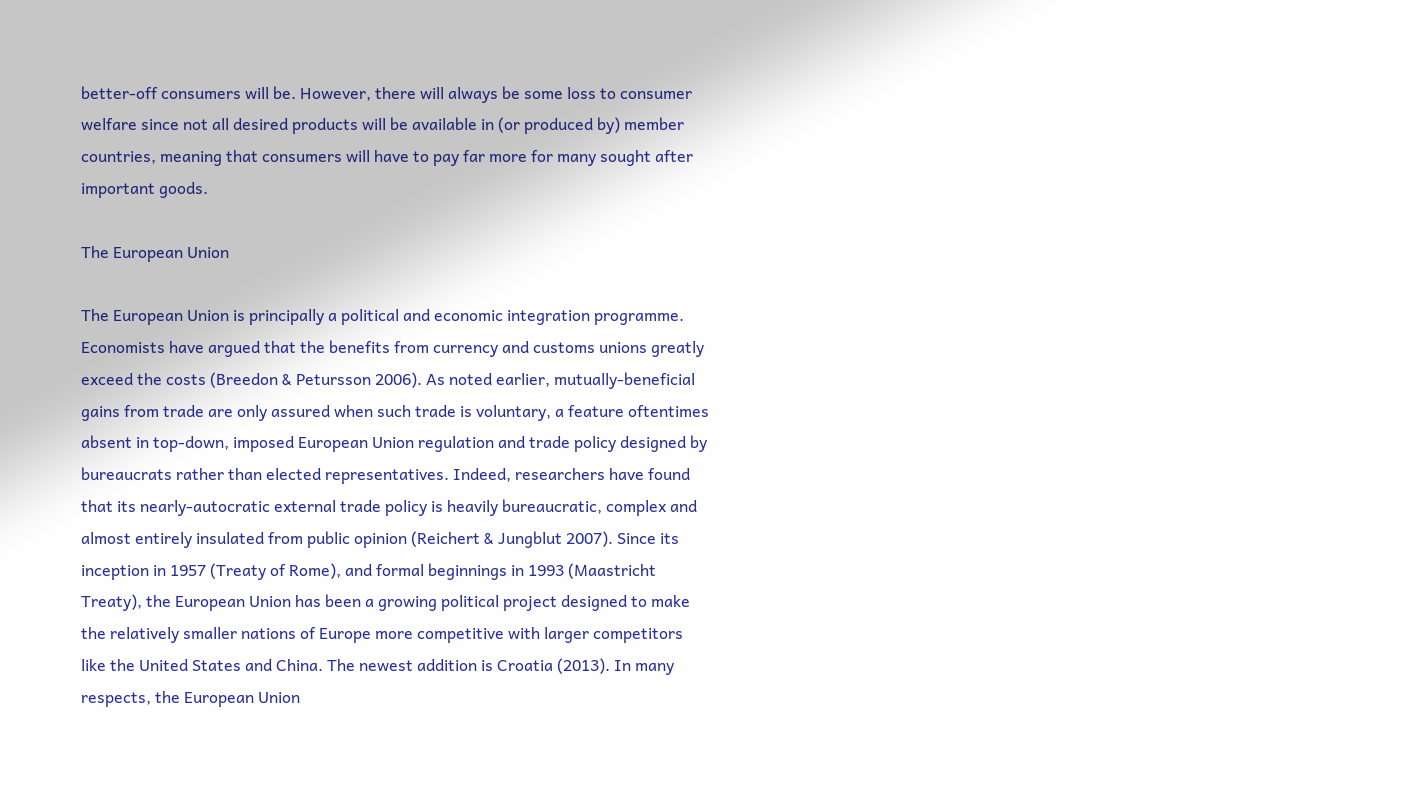better-off consumers will be. However, there will always be some loss to consumer welfare since not all desired products will be available in (or produced by) member countries, meaning that consumers will have to pay far more for many sought after important goods.

The European Union

The European Union is principally a political and economic integration programme. Economists have argued that the benefits from currency and customs unions greatly exceed the costs (Breedon & Petursson 2006). As noted earlier, mutually-beneficial gains from trade are only assured when such trade is voluntary, a feature oftentimes absent in top-down, imposed European Union regulation and trade policy designed by bureaucrats rather than elected representatives. Indeed, researchers have found that its nearly-autocratic external trade policy is heavily bureaucratic, complex and almost entirely insulated from public opinion (Reichert & Jungblut 2007). Since its inception in 1957 (Treaty of Rome), and formal beginnings in 1993 (Maastricht Treaty), the European Union has been a growing political project designed to make the relatively smaller nations of Europe more competitive with larger competitors like the United States and China. The newest addition is Croatia (2013). In many respects, the European Union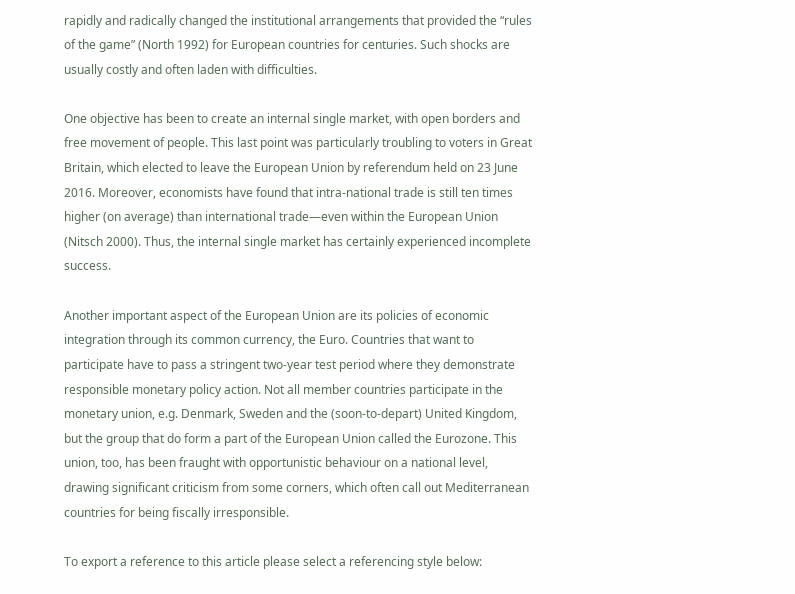rapidly and radically changed the institutional arrangements that provided the “rules of the game” (North 1992) for European countries for centuries. Such shocks are usually costly and often laden with difficulties.

One objective has been to create an internal single market, with open borders and free movement of people. This last point was particularly troubling to voters in Great Britain, which elected to leave the European Union by referendum held on 23 June 2016. Moreover, economists have found that intra-national trade is still ten times higher (on average) than international trade—even within the European Union (Nitsch 2000). Thus, the internal single market has certainly experienced incomplete success.

Another important aspect of the European Union are its policies of economic integration through its common currency, the Euro. Countries that want to participate have to pass a stringent two-year test period where they demonstrate responsible monetary policy action. Not all member countries participate in the monetary union, e.g. Denmark, Sweden and the (soon-to-depart) United Kingdom, but the group that do form a part of the European Union called the Eurozone. This union, too, has been fraught with opportunistic behaviour on a national level, drawing significant criticism from some corners, which often call out Mediterranean countries for being fiscally irresponsible.

To export a reference to this article please select a referencing style below: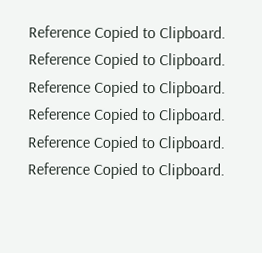Reference Copied to Clipboard.
Reference Copied to Clipboard.
Reference Copied to Clipboard.
Reference Copied to Clipboard.
Reference Copied to Clipboard.
Reference Copied to Clipboard.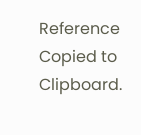Reference Copied to Clipboard.